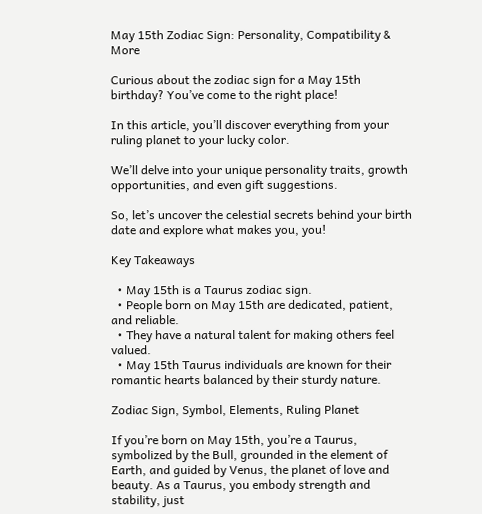May 15th Zodiac Sign: Personality, Compatibility & More

Curious about the zodiac sign for a May 15th birthday? You’ve come to the right place!

In this article, you’ll discover everything from your ruling planet to your lucky color.

We’ll delve into your unique personality traits, growth opportunities, and even gift suggestions.

So, let’s uncover the celestial secrets behind your birth date and explore what makes you, you!

Key Takeaways

  • May 15th is a Taurus zodiac sign.
  • People born on May 15th are dedicated, patient, and reliable.
  • They have a natural talent for making others feel valued.
  • May 15th Taurus individuals are known for their romantic hearts balanced by their sturdy nature.

Zodiac Sign, Symbol, Elements, Ruling Planet

If you’re born on May 15th, you’re a Taurus, symbolized by the Bull, grounded in the element of Earth, and guided by Venus, the planet of love and beauty. As a Taurus, you embody strength and stability, just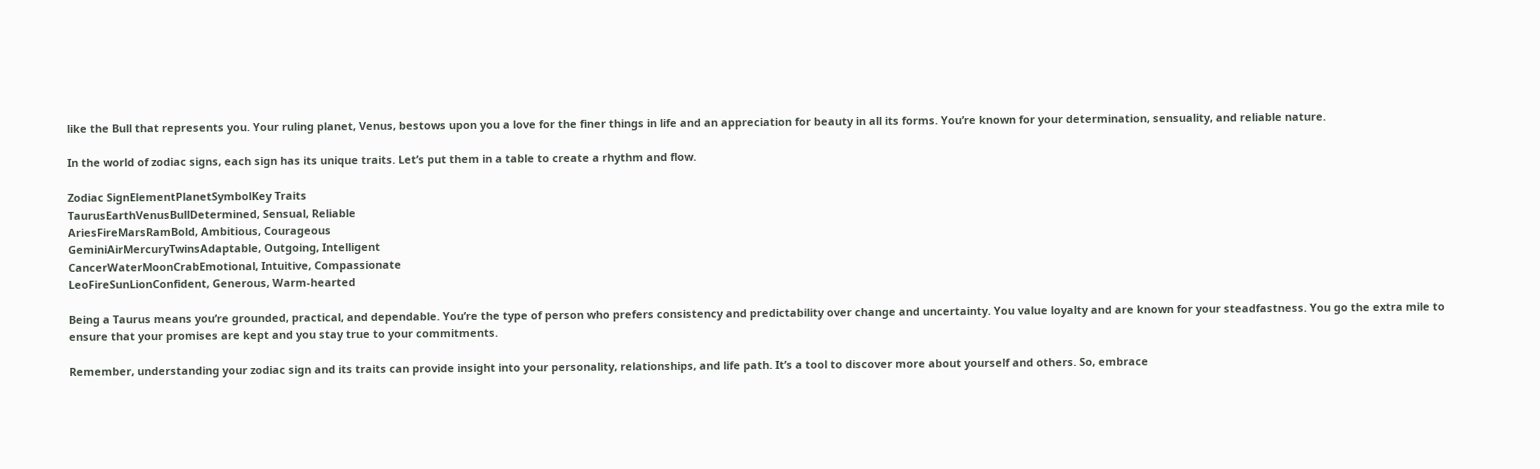like the Bull that represents you. Your ruling planet, Venus, bestows upon you a love for the finer things in life and an appreciation for beauty in all its forms. You’re known for your determination, sensuality, and reliable nature.

In the world of zodiac signs, each sign has its unique traits. Let’s put them in a table to create a rhythm and flow.

Zodiac SignElementPlanetSymbolKey Traits
TaurusEarthVenusBullDetermined, Sensual, Reliable
AriesFireMarsRamBold, Ambitious, Courageous
GeminiAirMercuryTwinsAdaptable, Outgoing, Intelligent
CancerWaterMoonCrabEmotional, Intuitive, Compassionate
LeoFireSunLionConfident, Generous, Warm-hearted

Being a Taurus means you’re grounded, practical, and dependable. You’re the type of person who prefers consistency and predictability over change and uncertainty. You value loyalty and are known for your steadfastness. You go the extra mile to ensure that your promises are kept and you stay true to your commitments.

Remember, understanding your zodiac sign and its traits can provide insight into your personality, relationships, and life path. It’s a tool to discover more about yourself and others. So, embrace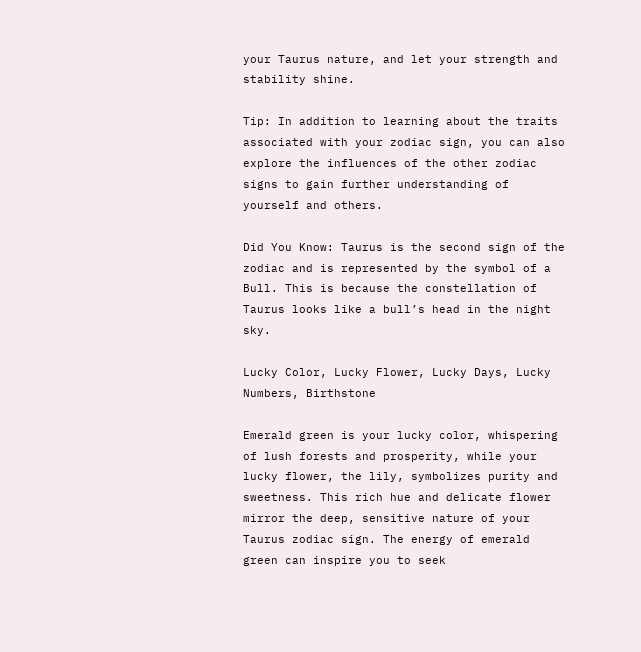your Taurus nature, and let your strength and stability shine.

Tip: In addition to learning about the traits associated with your zodiac sign, you can also explore the influences of the other zodiac signs to gain further understanding of yourself and others.

Did You Know: Taurus is the second sign of the zodiac and is represented by the symbol of a Bull. This is because the constellation of Taurus looks like a bull’s head in the night sky.

Lucky Color, Lucky Flower, Lucky Days, Lucky Numbers, Birthstone

Emerald green is your lucky color, whispering of lush forests and prosperity, while your lucky flower, the lily, symbolizes purity and sweetness. This rich hue and delicate flower mirror the deep, sensitive nature of your Taurus zodiac sign. The energy of emerald green can inspire you to seek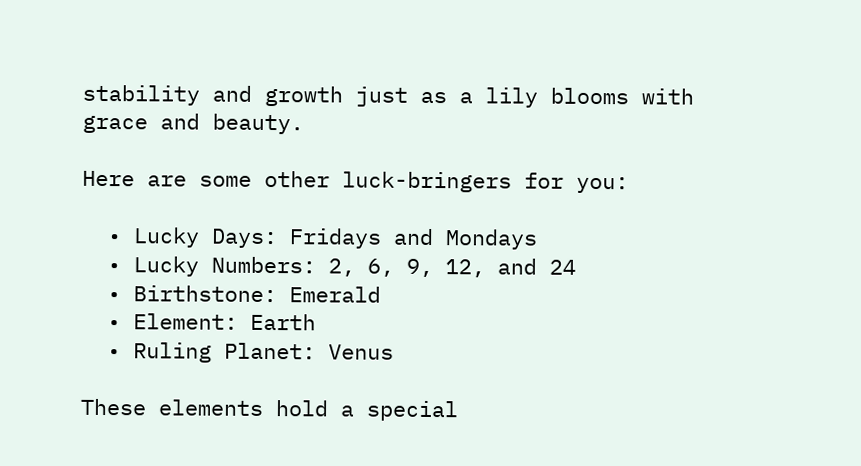stability and growth just as a lily blooms with grace and beauty.

Here are some other luck-bringers for you:

  • Lucky Days: Fridays and Mondays
  • Lucky Numbers: 2, 6, 9, 12, and 24
  • Birthstone: Emerald
  • Element: Earth
  • Ruling Planet: Venus

These elements hold a special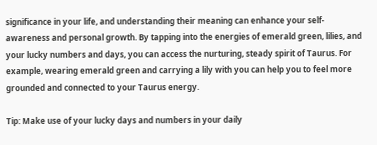significance in your life, and understanding their meaning can enhance your self-awareness and personal growth. By tapping into the energies of emerald green, lilies, and your lucky numbers and days, you can access the nurturing, steady spirit of Taurus. For example, wearing emerald green and carrying a lily with you can help you to feel more grounded and connected to your Taurus energy.

Tip: Make use of your lucky days and numbers in your daily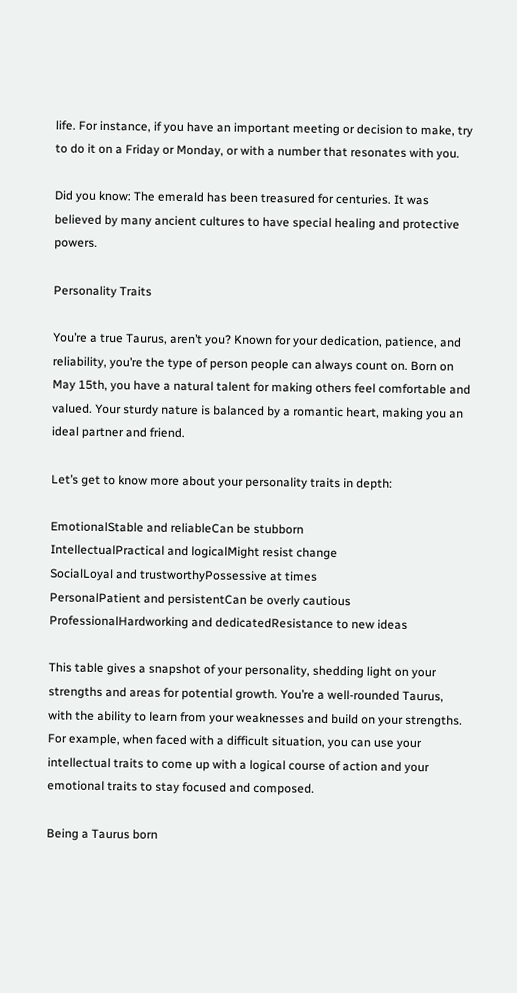life. For instance, if you have an important meeting or decision to make, try to do it on a Friday or Monday, or with a number that resonates with you.

Did you know: The emerald has been treasured for centuries. It was believed by many ancient cultures to have special healing and protective powers.

Personality Traits

You’re a true Taurus, aren’t you? Known for your dedication, patience, and reliability, you’re the type of person people can always count on. Born on May 15th, you have a natural talent for making others feel comfortable and valued. Your sturdy nature is balanced by a romantic heart, making you an ideal partner and friend.

Let’s get to know more about your personality traits in depth:

EmotionalStable and reliableCan be stubborn
IntellectualPractical and logicalMight resist change
SocialLoyal and trustworthyPossessive at times
PersonalPatient and persistentCan be overly cautious
ProfessionalHardworking and dedicatedResistance to new ideas

This table gives a snapshot of your personality, shedding light on your strengths and areas for potential growth. You’re a well-rounded Taurus, with the ability to learn from your weaknesses and build on your strengths. For example, when faced with a difficult situation, you can use your intellectual traits to come up with a logical course of action and your emotional traits to stay focused and composed.

Being a Taurus born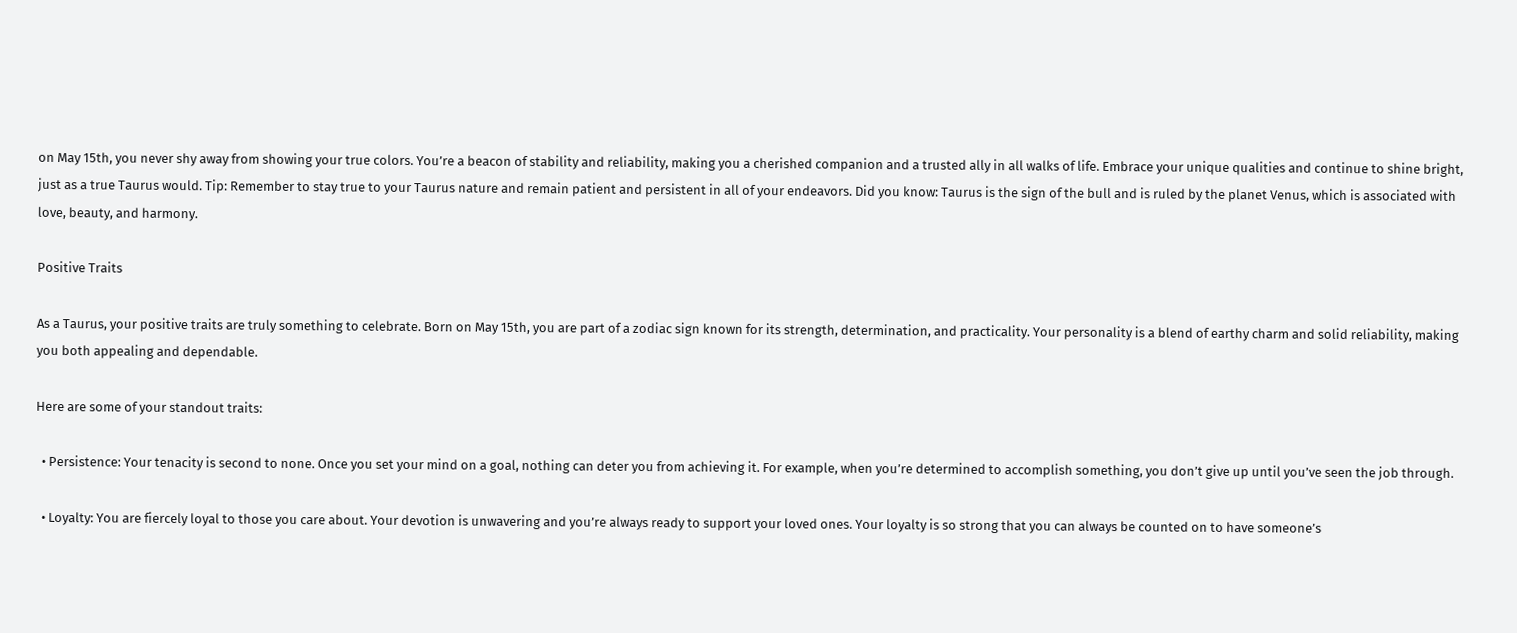on May 15th, you never shy away from showing your true colors. You’re a beacon of stability and reliability, making you a cherished companion and a trusted ally in all walks of life. Embrace your unique qualities and continue to shine bright, just as a true Taurus would. Tip: Remember to stay true to your Taurus nature and remain patient and persistent in all of your endeavors. Did you know: Taurus is the sign of the bull and is ruled by the planet Venus, which is associated with love, beauty, and harmony.

Positive Traits

As a Taurus, your positive traits are truly something to celebrate. Born on May 15th, you are part of a zodiac sign known for its strength, determination, and practicality. Your personality is a blend of earthy charm and solid reliability, making you both appealing and dependable.

Here are some of your standout traits:

  • Persistence: Your tenacity is second to none. Once you set your mind on a goal, nothing can deter you from achieving it. For example, when you’re determined to accomplish something, you don’t give up until you’ve seen the job through.

  • Loyalty: You are fiercely loyal to those you care about. Your devotion is unwavering and you’re always ready to support your loved ones. Your loyalty is so strong that you can always be counted on to have someone’s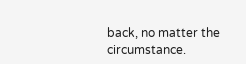back, no matter the circumstance.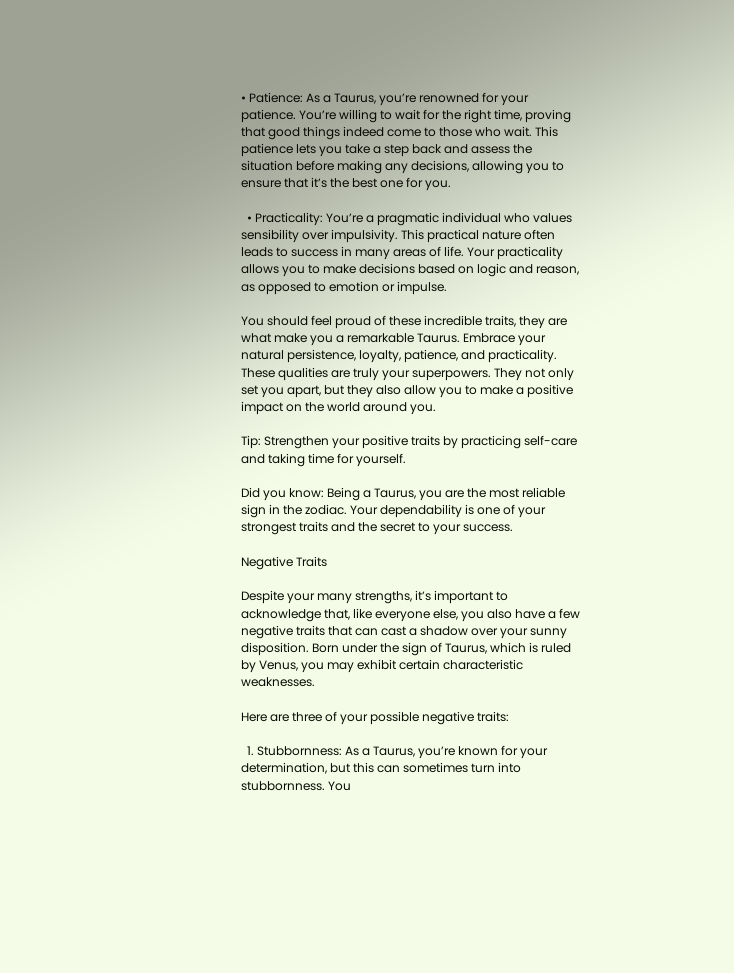• Patience: As a Taurus, you’re renowned for your patience. You’re willing to wait for the right time, proving that good things indeed come to those who wait. This patience lets you take a step back and assess the situation before making any decisions, allowing you to ensure that it’s the best one for you.

  • Practicality: You’re a pragmatic individual who values sensibility over impulsivity. This practical nature often leads to success in many areas of life. Your practicality allows you to make decisions based on logic and reason, as opposed to emotion or impulse.

You should feel proud of these incredible traits, they are what make you a remarkable Taurus. Embrace your natural persistence, loyalty, patience, and practicality. These qualities are truly your superpowers. They not only set you apart, but they also allow you to make a positive impact on the world around you.

Tip: Strengthen your positive traits by practicing self-care and taking time for yourself.

Did you know: Being a Taurus, you are the most reliable sign in the zodiac. Your dependability is one of your strongest traits and the secret to your success.

Negative Traits

Despite your many strengths, it’s important to acknowledge that, like everyone else, you also have a few negative traits that can cast a shadow over your sunny disposition. Born under the sign of Taurus, which is ruled by Venus, you may exhibit certain characteristic weaknesses.

Here are three of your possible negative traits:

  1. Stubbornness: As a Taurus, you’re known for your determination, but this can sometimes turn into stubbornness. You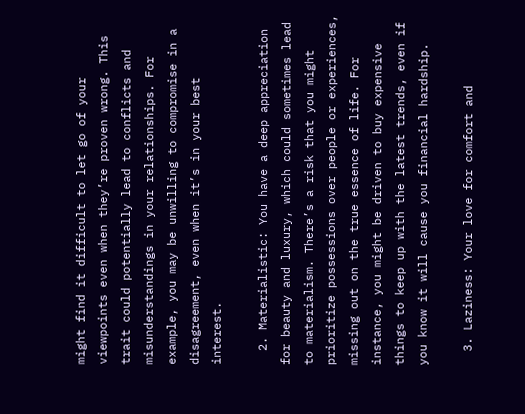might find it difficult to let go of your viewpoints even when they’re proven wrong. This trait could potentially lead to conflicts and misunderstandings in your relationships. For example, you may be unwilling to compromise in a disagreement, even when it’s in your best interest.

  2. Materialistic: You have a deep appreciation for beauty and luxury, which could sometimes lead to materialism. There’s a risk that you might prioritize possessions over people or experiences, missing out on the true essence of life. For instance, you might be driven to buy expensive things to keep up with the latest trends, even if you know it will cause you financial hardship.

  3. Laziness: Your love for comfort and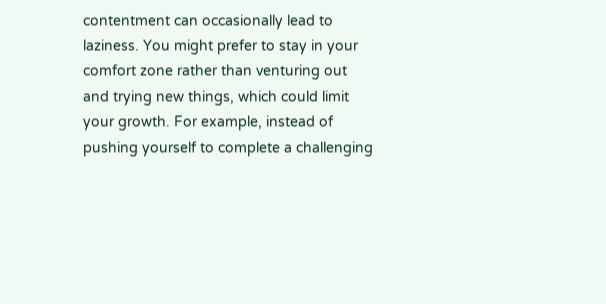contentment can occasionally lead to laziness. You might prefer to stay in your comfort zone rather than venturing out and trying new things, which could limit your growth. For example, instead of pushing yourself to complete a challenging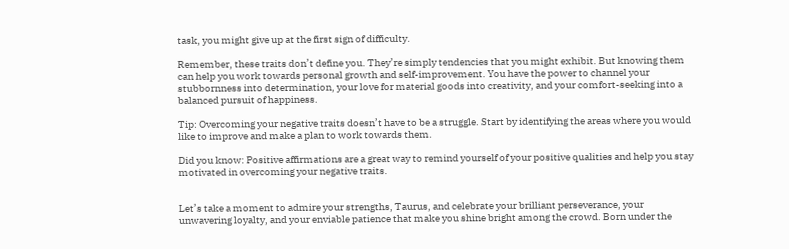task, you might give up at the first sign of difficulty.

Remember, these traits don’t define you. They’re simply tendencies that you might exhibit. But knowing them can help you work towards personal growth and self-improvement. You have the power to channel your stubbornness into determination, your love for material goods into creativity, and your comfort-seeking into a balanced pursuit of happiness.

Tip: Overcoming your negative traits doesn’t have to be a struggle. Start by identifying the areas where you would like to improve and make a plan to work towards them.

Did you know: Positive affirmations are a great way to remind yourself of your positive qualities and help you stay motivated in overcoming your negative traits.


Let’s take a moment to admire your strengths, Taurus, and celebrate your brilliant perseverance, your unwavering loyalty, and your enviable patience that make you shine bright among the crowd. Born under the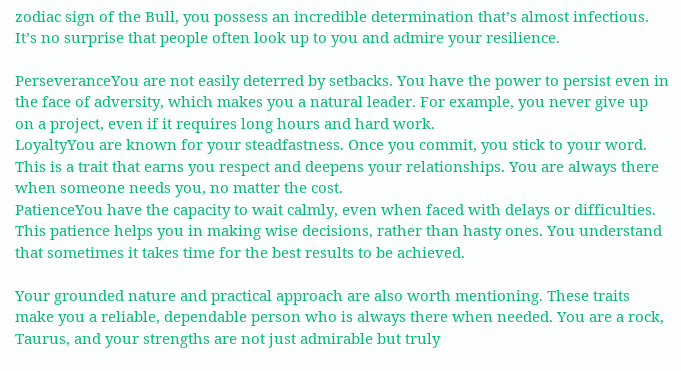zodiac sign of the Bull, you possess an incredible determination that’s almost infectious. It’s no surprise that people often look up to you and admire your resilience.

PerseveranceYou are not easily deterred by setbacks. You have the power to persist even in the face of adversity, which makes you a natural leader. For example, you never give up on a project, even if it requires long hours and hard work.
LoyaltyYou are known for your steadfastness. Once you commit, you stick to your word. This is a trait that earns you respect and deepens your relationships. You are always there when someone needs you, no matter the cost.
PatienceYou have the capacity to wait calmly, even when faced with delays or difficulties. This patience helps you in making wise decisions, rather than hasty ones. You understand that sometimes it takes time for the best results to be achieved.

Your grounded nature and practical approach are also worth mentioning. These traits make you a reliable, dependable person who is always there when needed. You are a rock, Taurus, and your strengths are not just admirable but truly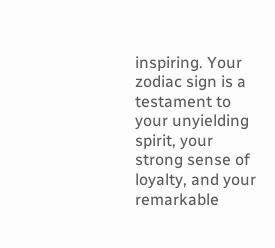inspiring. Your zodiac sign is a testament to your unyielding spirit, your strong sense of loyalty, and your remarkable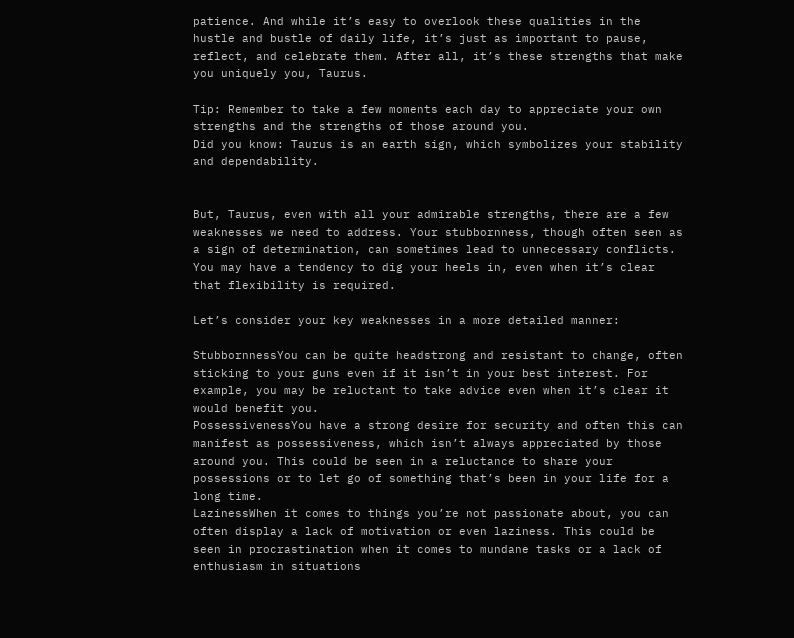patience. And while it’s easy to overlook these qualities in the hustle and bustle of daily life, it’s just as important to pause, reflect, and celebrate them. After all, it’s these strengths that make you uniquely you, Taurus.

Tip: Remember to take a few moments each day to appreciate your own strengths and the strengths of those around you.
Did you know: Taurus is an earth sign, which symbolizes your stability and dependability.


But, Taurus, even with all your admirable strengths, there are a few weaknesses we need to address. Your stubbornness, though often seen as a sign of determination, can sometimes lead to unnecessary conflicts. You may have a tendency to dig your heels in, even when it’s clear that flexibility is required.

Let’s consider your key weaknesses in a more detailed manner:

StubbornnessYou can be quite headstrong and resistant to change, often sticking to your guns even if it isn’t in your best interest. For example, you may be reluctant to take advice even when it’s clear it would benefit you.
PossessivenessYou have a strong desire for security and often this can manifest as possessiveness, which isn’t always appreciated by those around you. This could be seen in a reluctance to share your possessions or to let go of something that’s been in your life for a long time.
LazinessWhen it comes to things you’re not passionate about, you can often display a lack of motivation or even laziness. This could be seen in procrastination when it comes to mundane tasks or a lack of enthusiasm in situations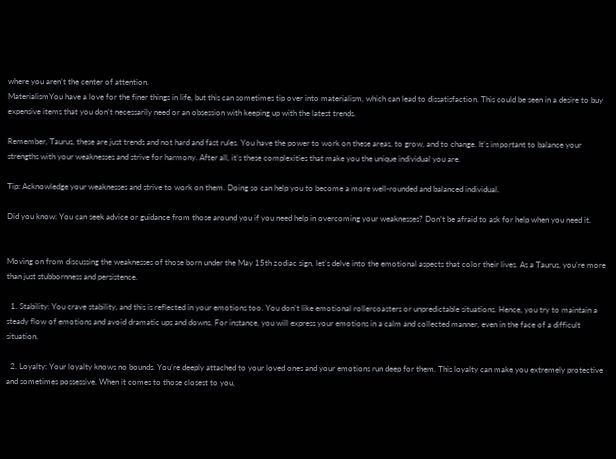where you aren’t the center of attention.
MaterialismYou have a love for the finer things in life, but this can sometimes tip over into materialism, which can lead to dissatisfaction. This could be seen in a desire to buy expensive items that you don’t necessarily need or an obsession with keeping up with the latest trends.

Remember, Taurus, these are just trends and not hard and fast rules. You have the power to work on these areas, to grow, and to change. It’s important to balance your strengths with your weaknesses and strive for harmony. After all, it’s these complexities that make you the unique individual you are.

Tip: Acknowledge your weaknesses and strive to work on them. Doing so can help you to become a more well-rounded and balanced individual.

Did you know: You can seek advice or guidance from those around you if you need help in overcoming your weaknesses? Don’t be afraid to ask for help when you need it.


Moving on from discussing the weaknesses of those born under the May 15th zodiac sign, let’s delve into the emotional aspects that color their lives. As a Taurus, you’re more than just stubbornness and persistence.

  1. Stability: You crave stability, and this is reflected in your emotions too. You don’t like emotional rollercoasters or unpredictable situations. Hence, you try to maintain a steady flow of emotions and avoid dramatic ups and downs. For instance, you will express your emotions in a calm and collected manner, even in the face of a difficult situation.

  2. Loyalty: Your loyalty knows no bounds. You’re deeply attached to your loved ones and your emotions run deep for them. This loyalty can make you extremely protective and sometimes possessive. When it comes to those closest to you,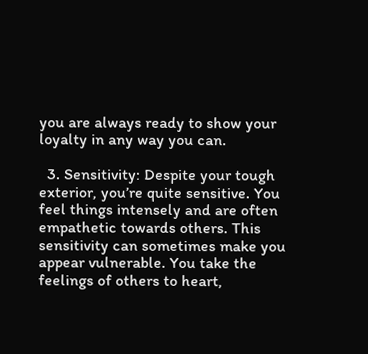you are always ready to show your loyalty in any way you can.

  3. Sensitivity: Despite your tough exterior, you’re quite sensitive. You feel things intensely and are often empathetic towards others. This sensitivity can sometimes make you appear vulnerable. You take the feelings of others to heart,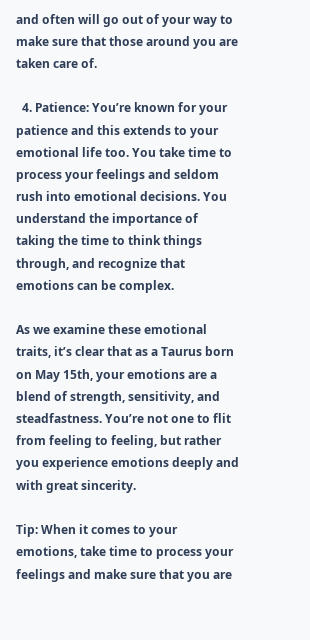and often will go out of your way to make sure that those around you are taken care of.

  4. Patience: You’re known for your patience and this extends to your emotional life too. You take time to process your feelings and seldom rush into emotional decisions. You understand the importance of taking the time to think things through, and recognize that emotions can be complex.

As we examine these emotional traits, it’s clear that as a Taurus born on May 15th, your emotions are a blend of strength, sensitivity, and steadfastness. You’re not one to flit from feeling to feeling, but rather you experience emotions deeply and with great sincerity.

Tip: When it comes to your emotions, take time to process your feelings and make sure that you are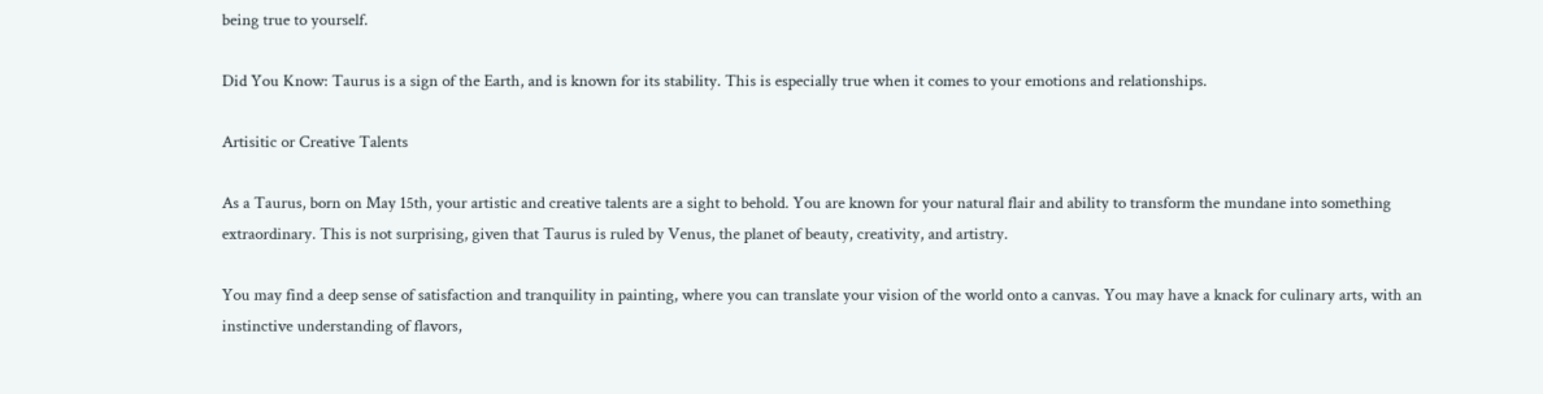being true to yourself.

Did You Know: Taurus is a sign of the Earth, and is known for its stability. This is especially true when it comes to your emotions and relationships.

Artisitic or Creative Talents

As a Taurus, born on May 15th, your artistic and creative talents are a sight to behold. You are known for your natural flair and ability to transform the mundane into something extraordinary. This is not surprising, given that Taurus is ruled by Venus, the planet of beauty, creativity, and artistry.

You may find a deep sense of satisfaction and tranquility in painting, where you can translate your vision of the world onto a canvas. You may have a knack for culinary arts, with an instinctive understanding of flavors,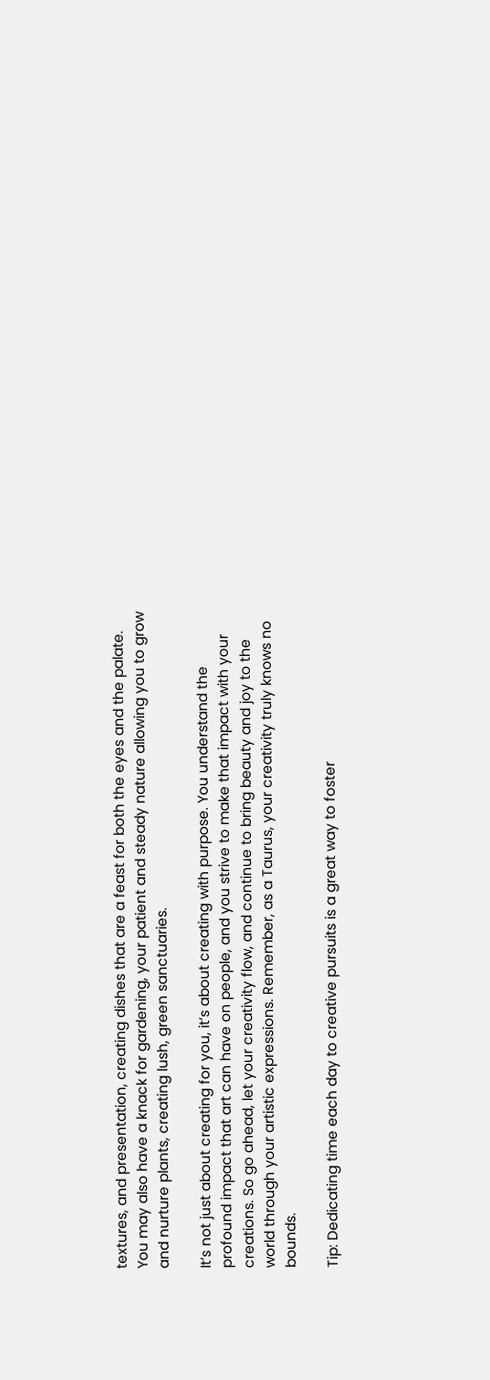textures, and presentation, creating dishes that are a feast for both the eyes and the palate. You may also have a knack for gardening, your patient and steady nature allowing you to grow and nurture plants, creating lush, green sanctuaries.

It’s not just about creating for you, it’s about creating with purpose. You understand the profound impact that art can have on people, and you strive to make that impact with your creations. So go ahead, let your creativity flow, and continue to bring beauty and joy to the world through your artistic expressions. Remember, as a Taurus, your creativity truly knows no bounds.

Tip: Dedicating time each day to creative pursuits is a great way to foster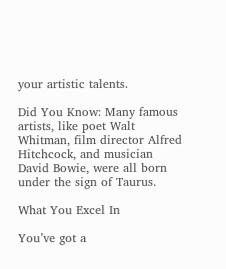your artistic talents.

Did You Know: Many famous artists, like poet Walt Whitman, film director Alfred Hitchcock, and musician David Bowie, were all born under the sign of Taurus.

What You Excel In

You’ve got a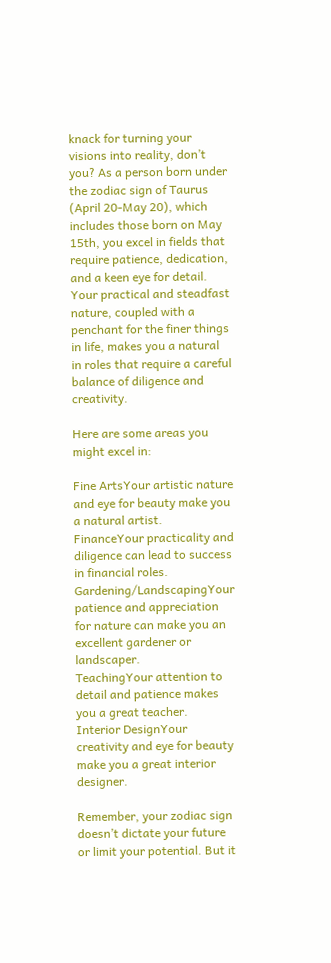knack for turning your visions into reality, don’t you? As a person born under the zodiac sign of Taurus (April 20-May 20), which includes those born on May 15th, you excel in fields that require patience, dedication, and a keen eye for detail. Your practical and steadfast nature, coupled with a penchant for the finer things in life, makes you a natural in roles that require a careful balance of diligence and creativity.

Here are some areas you might excel in:

Fine ArtsYour artistic nature and eye for beauty make you a natural artist.
FinanceYour practicality and diligence can lead to success in financial roles.
Gardening/LandscapingYour patience and appreciation for nature can make you an excellent gardener or landscaper.
TeachingYour attention to detail and patience makes you a great teacher.
Interior DesignYour creativity and eye for beauty make you a great interior designer.

Remember, your zodiac sign doesn’t dictate your future or limit your potential. But it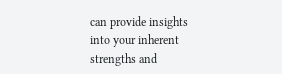can provide insights into your inherent strengths and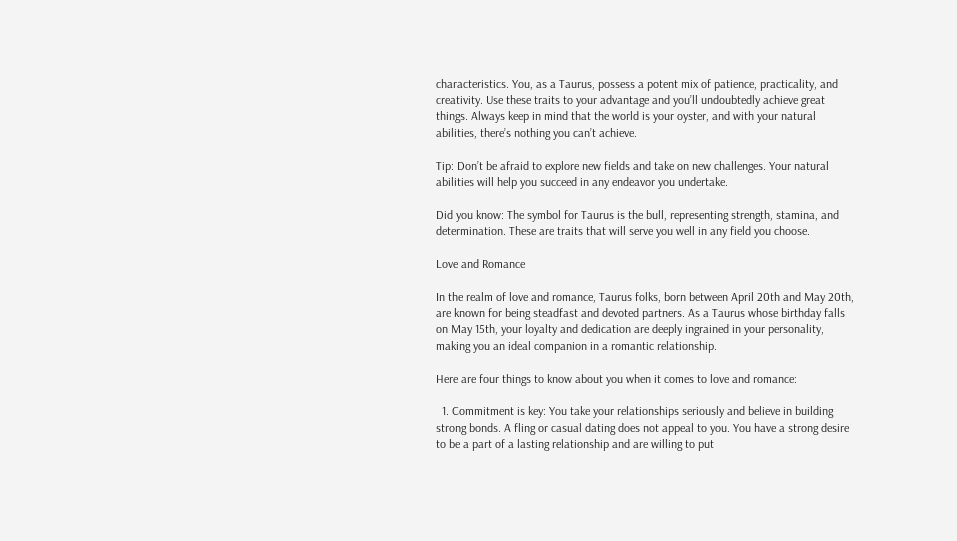characteristics. You, as a Taurus, possess a potent mix of patience, practicality, and creativity. Use these traits to your advantage and you’ll undoubtedly achieve great things. Always keep in mind that the world is your oyster, and with your natural abilities, there’s nothing you can’t achieve.

Tip: Don’t be afraid to explore new fields and take on new challenges. Your natural abilities will help you succeed in any endeavor you undertake.

Did you know: The symbol for Taurus is the bull, representing strength, stamina, and determination. These are traits that will serve you well in any field you choose.

Love and Romance

In the realm of love and romance, Taurus folks, born between April 20th and May 20th, are known for being steadfast and devoted partners. As a Taurus whose birthday falls on May 15th, your loyalty and dedication are deeply ingrained in your personality, making you an ideal companion in a romantic relationship.

Here are four things to know about you when it comes to love and romance:

  1. Commitment is key: You take your relationships seriously and believe in building strong bonds. A fling or casual dating does not appeal to you. You have a strong desire to be a part of a lasting relationship and are willing to put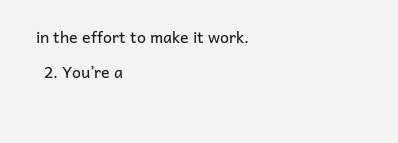in the effort to make it work.

  2. You’re a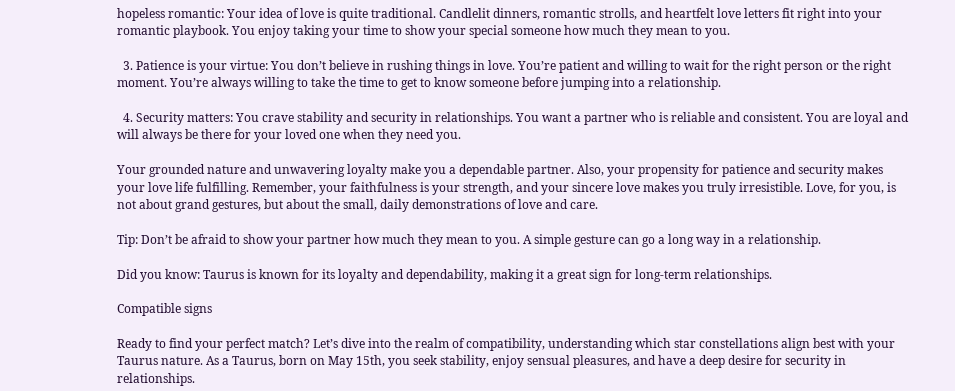hopeless romantic: Your idea of love is quite traditional. Candlelit dinners, romantic strolls, and heartfelt love letters fit right into your romantic playbook. You enjoy taking your time to show your special someone how much they mean to you.

  3. Patience is your virtue: You don’t believe in rushing things in love. You’re patient and willing to wait for the right person or the right moment. You’re always willing to take the time to get to know someone before jumping into a relationship.

  4. Security matters: You crave stability and security in relationships. You want a partner who is reliable and consistent. You are loyal and will always be there for your loved one when they need you.

Your grounded nature and unwavering loyalty make you a dependable partner. Also, your propensity for patience and security makes your love life fulfilling. Remember, your faithfulness is your strength, and your sincere love makes you truly irresistible. Love, for you, is not about grand gestures, but about the small, daily demonstrations of love and care.

Tip: Don’t be afraid to show your partner how much they mean to you. A simple gesture can go a long way in a relationship.

Did you know: Taurus is known for its loyalty and dependability, making it a great sign for long-term relationships.

Compatible signs

Ready to find your perfect match? Let’s dive into the realm of compatibility, understanding which star constellations align best with your Taurus nature. As a Taurus, born on May 15th, you seek stability, enjoy sensual pleasures, and have a deep desire for security in relationships.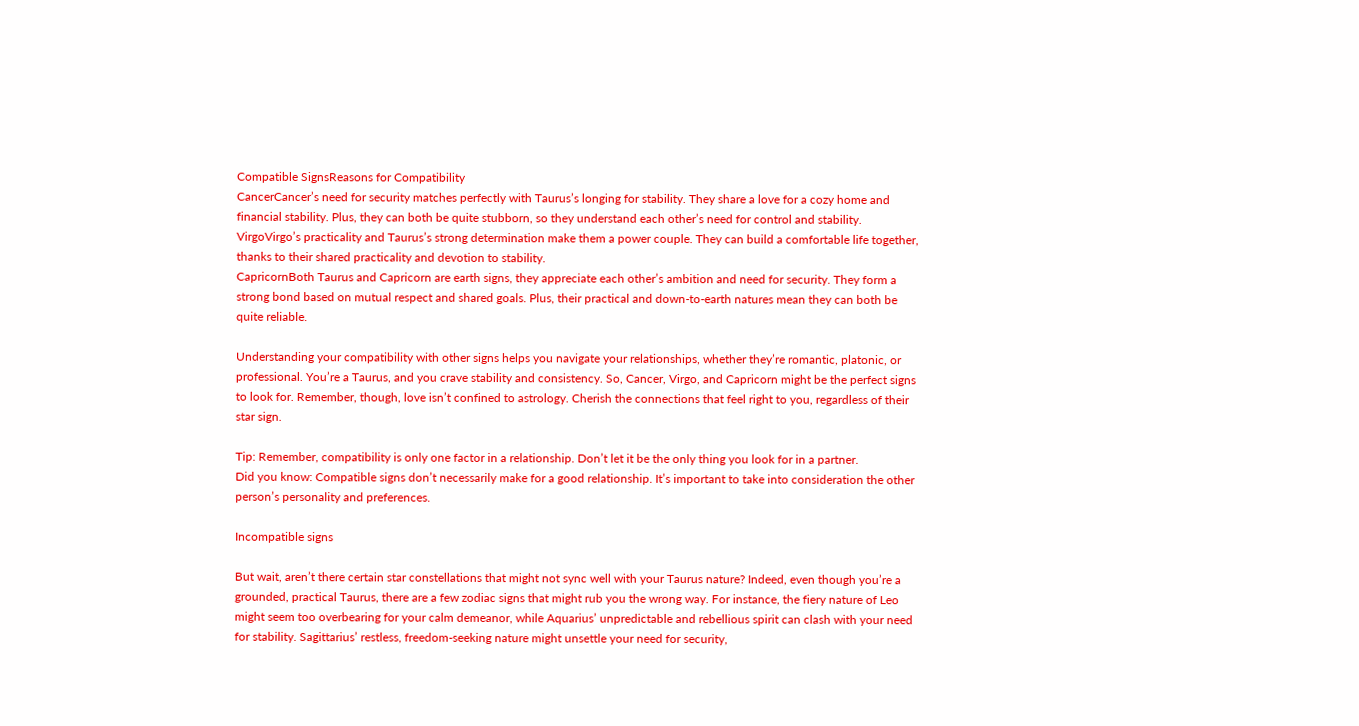Compatible SignsReasons for Compatibility
CancerCancer’s need for security matches perfectly with Taurus’s longing for stability. They share a love for a cozy home and financial stability. Plus, they can both be quite stubborn, so they understand each other’s need for control and stability.
VirgoVirgo’s practicality and Taurus’s strong determination make them a power couple. They can build a comfortable life together, thanks to their shared practicality and devotion to stability.
CapricornBoth Taurus and Capricorn are earth signs, they appreciate each other’s ambition and need for security. They form a strong bond based on mutual respect and shared goals. Plus, their practical and down-to-earth natures mean they can both be quite reliable.

Understanding your compatibility with other signs helps you navigate your relationships, whether they’re romantic, platonic, or professional. You’re a Taurus, and you crave stability and consistency. So, Cancer, Virgo, and Capricorn might be the perfect signs to look for. Remember, though, love isn’t confined to astrology. Cherish the connections that feel right to you, regardless of their star sign.

Tip: Remember, compatibility is only one factor in a relationship. Don’t let it be the only thing you look for in a partner.
Did you know: Compatible signs don’t necessarily make for a good relationship. It’s important to take into consideration the other person’s personality and preferences.

Incompatible signs

But wait, aren’t there certain star constellations that might not sync well with your Taurus nature? Indeed, even though you’re a grounded, practical Taurus, there are a few zodiac signs that might rub you the wrong way. For instance, the fiery nature of Leo might seem too overbearing for your calm demeanor, while Aquarius’ unpredictable and rebellious spirit can clash with your need for stability. Sagittarius’ restless, freedom-seeking nature might unsettle your need for security,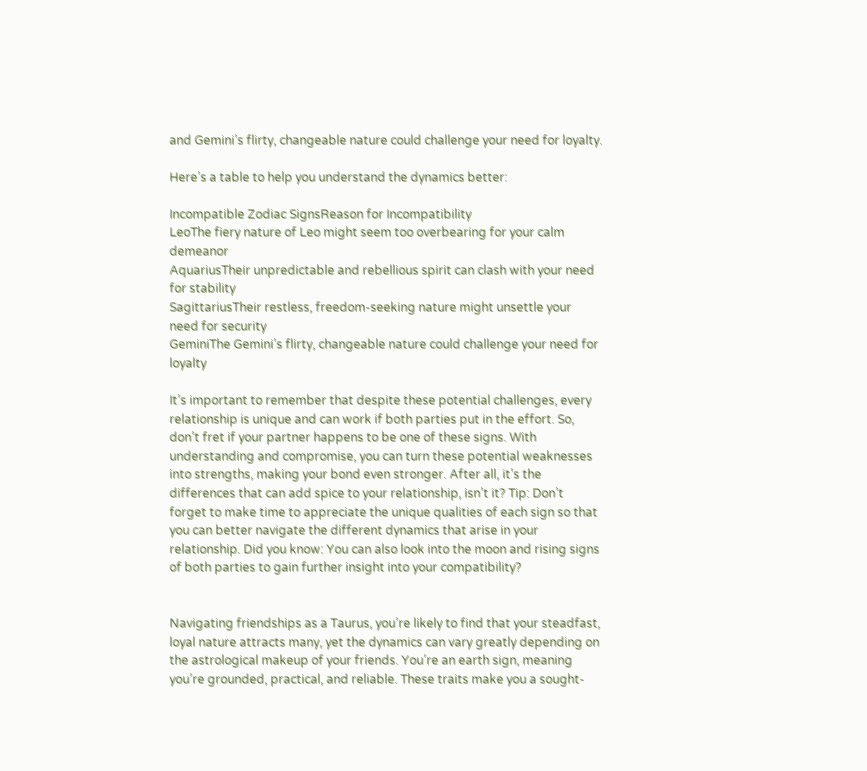and Gemini’s flirty, changeable nature could challenge your need for loyalty.

Here’s a table to help you understand the dynamics better:

Incompatible Zodiac SignsReason for Incompatibility
LeoThe fiery nature of Leo might seem too overbearing for your calm demeanor
AquariusTheir unpredictable and rebellious spirit can clash with your need for stability
SagittariusTheir restless, freedom-seeking nature might unsettle your need for security
GeminiThe Gemini’s flirty, changeable nature could challenge your need for loyalty

It’s important to remember that despite these potential challenges, every relationship is unique and can work if both parties put in the effort. So, don’t fret if your partner happens to be one of these signs. With understanding and compromise, you can turn these potential weaknesses into strengths, making your bond even stronger. After all, it’s the differences that can add spice to your relationship, isn’t it? Tip: Don’t forget to make time to appreciate the unique qualities of each sign so that you can better navigate the different dynamics that arise in your relationship. Did you know: You can also look into the moon and rising signs of both parties to gain further insight into your compatibility?


Navigating friendships as a Taurus, you’re likely to find that your steadfast, loyal nature attracts many, yet the dynamics can vary greatly depending on the astrological makeup of your friends. You’re an earth sign, meaning you’re grounded, practical, and reliable. These traits make you a sought-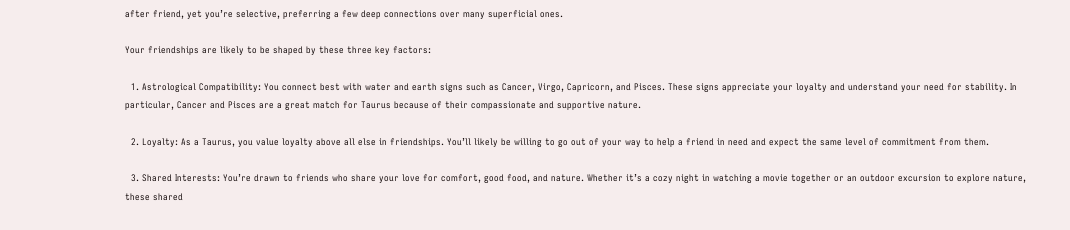after friend, yet you’re selective, preferring a few deep connections over many superficial ones.

Your friendships are likely to be shaped by these three key factors:

  1. Astrological Compatibility: You connect best with water and earth signs such as Cancer, Virgo, Capricorn, and Pisces. These signs appreciate your loyalty and understand your need for stability. In particular, Cancer and Pisces are a great match for Taurus because of their compassionate and supportive nature.

  2. Loyalty: As a Taurus, you value loyalty above all else in friendships. You’ll likely be willing to go out of your way to help a friend in need and expect the same level of commitment from them.

  3. Shared Interests: You’re drawn to friends who share your love for comfort, good food, and nature. Whether it’s a cozy night in watching a movie together or an outdoor excursion to explore nature, these shared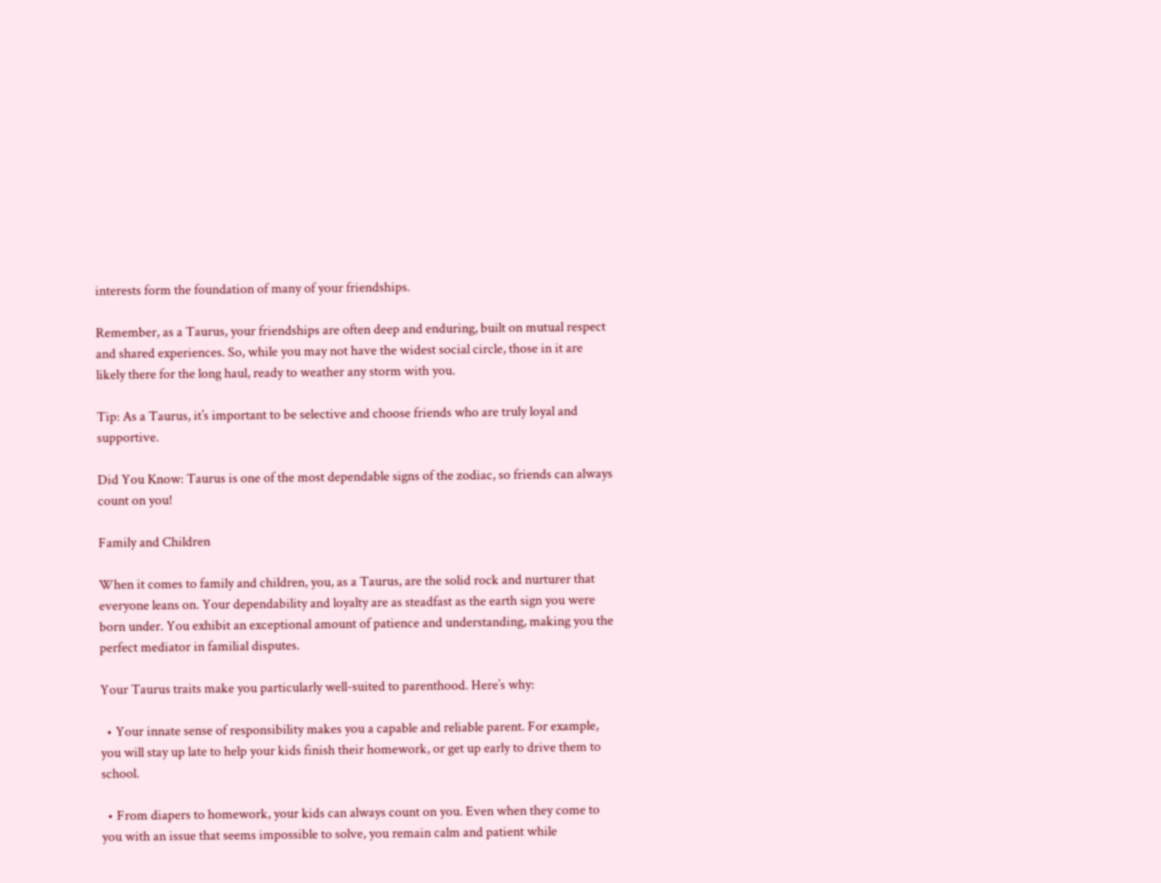interests form the foundation of many of your friendships.

Remember, as a Taurus, your friendships are often deep and enduring, built on mutual respect and shared experiences. So, while you may not have the widest social circle, those in it are likely there for the long haul, ready to weather any storm with you.

Tip: As a Taurus, it’s important to be selective and choose friends who are truly loyal and supportive.

Did You Know: Taurus is one of the most dependable signs of the zodiac, so friends can always count on you!

Family and Children

When it comes to family and children, you, as a Taurus, are the solid rock and nurturer that everyone leans on. Your dependability and loyalty are as steadfast as the earth sign you were born under. You exhibit an exceptional amount of patience and understanding, making you the perfect mediator in familial disputes.

Your Taurus traits make you particularly well-suited to parenthood. Here’s why:

  • Your innate sense of responsibility makes you a capable and reliable parent. For example, you will stay up late to help your kids finish their homework, or get up early to drive them to school.

  • From diapers to homework, your kids can always count on you. Even when they come to you with an issue that seems impossible to solve, you remain calm and patient while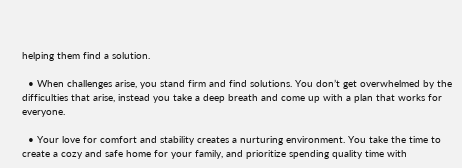helping them find a solution.

  • When challenges arise, you stand firm and find solutions. You don’t get overwhelmed by the difficulties that arise, instead you take a deep breath and come up with a plan that works for everyone.

  • Your love for comfort and stability creates a nurturing environment. You take the time to create a cozy and safe home for your family, and prioritize spending quality time with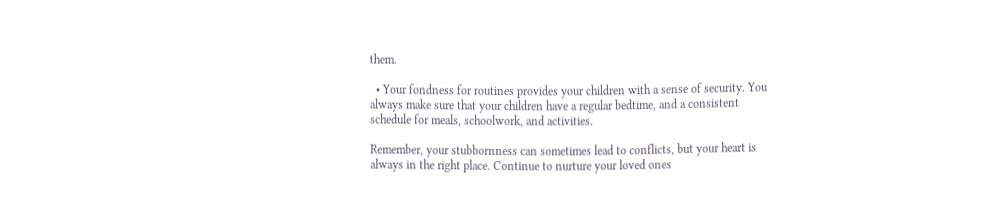them.

  • Your fondness for routines provides your children with a sense of security. You always make sure that your children have a regular bedtime, and a consistent schedule for meals, schoolwork, and activities.

Remember, your stubbornness can sometimes lead to conflicts, but your heart is always in the right place. Continue to nurture your loved ones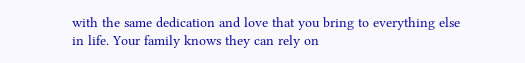with the same dedication and love that you bring to everything else in life. Your family knows they can rely on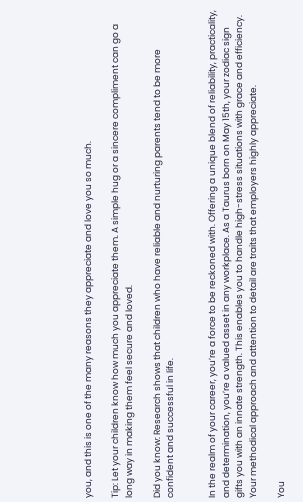you, and this is one of the many reasons they appreciate and love you so much.

Tip: Let your children know how much you appreciate them. A simple hug or a sincere compliment can go a long way in making them feel secure and loved.

Did you know: Research shows that children who have reliable and nurturing parents tend to be more confident and successful in life.


In the realm of your career, you’re a force to be reckoned with. Offering a unique blend of reliability, practicality, and determination, you’re a valued asset in any workplace. As a Taurus born on May 15th, your zodiac sign gifts you with an innate strength. This enables you to handle high-stress situations with grace and efficiency. Your methodical approach and attention to detail are traits that employers highly appreciate.

You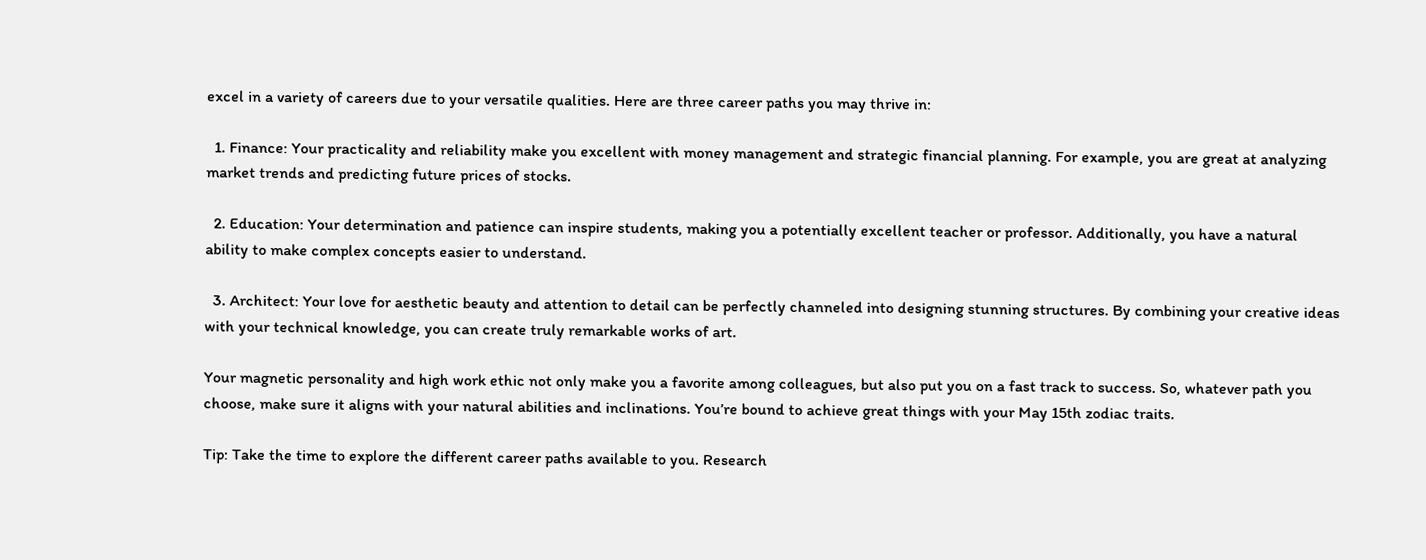excel in a variety of careers due to your versatile qualities. Here are three career paths you may thrive in:

  1. Finance: Your practicality and reliability make you excellent with money management and strategic financial planning. For example, you are great at analyzing market trends and predicting future prices of stocks.

  2. Education: Your determination and patience can inspire students, making you a potentially excellent teacher or professor. Additionally, you have a natural ability to make complex concepts easier to understand.

  3. Architect: Your love for aesthetic beauty and attention to detail can be perfectly channeled into designing stunning structures. By combining your creative ideas with your technical knowledge, you can create truly remarkable works of art.

Your magnetic personality and high work ethic not only make you a favorite among colleagues, but also put you on a fast track to success. So, whatever path you choose, make sure it aligns with your natural abilities and inclinations. You’re bound to achieve great things with your May 15th zodiac traits.

Tip: Take the time to explore the different career paths available to you. Research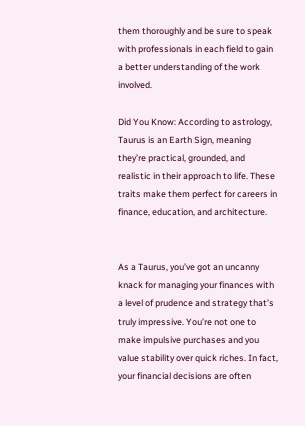them thoroughly and be sure to speak with professionals in each field to gain a better understanding of the work involved.

Did You Know: According to astrology, Taurus is an Earth Sign, meaning they’re practical, grounded, and realistic in their approach to life. These traits make them perfect for careers in finance, education, and architecture.


As a Taurus, you’ve got an uncanny knack for managing your finances with a level of prudence and strategy that’s truly impressive. You’re not one to make impulsive purchases and you value stability over quick riches. In fact, your financial decisions are often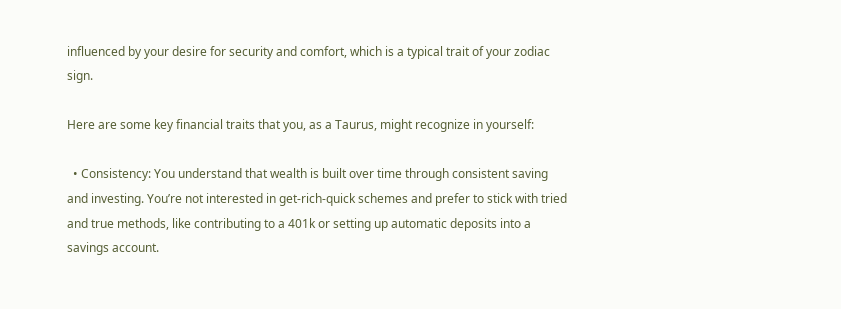influenced by your desire for security and comfort, which is a typical trait of your zodiac sign.

Here are some key financial traits that you, as a Taurus, might recognize in yourself:

  • Consistency: You understand that wealth is built over time through consistent saving and investing. You’re not interested in get-rich-quick schemes and prefer to stick with tried and true methods, like contributing to a 401k or setting up automatic deposits into a savings account.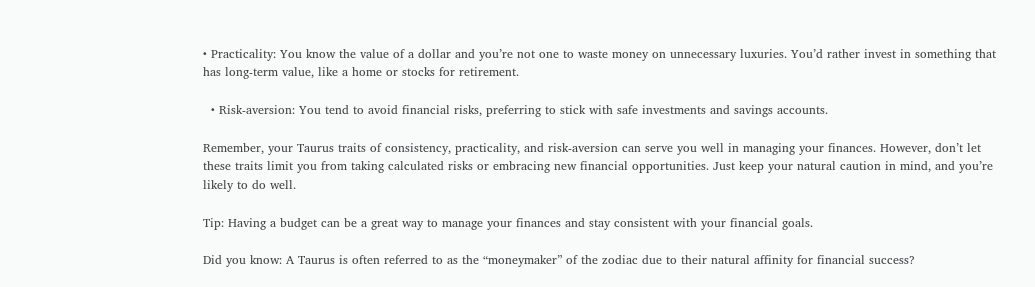• Practicality: You know the value of a dollar and you’re not one to waste money on unnecessary luxuries. You’d rather invest in something that has long-term value, like a home or stocks for retirement.

  • Risk-aversion: You tend to avoid financial risks, preferring to stick with safe investments and savings accounts.

Remember, your Taurus traits of consistency, practicality, and risk-aversion can serve you well in managing your finances. However, don’t let these traits limit you from taking calculated risks or embracing new financial opportunities. Just keep your natural caution in mind, and you’re likely to do well.

Tip: Having a budget can be a great way to manage your finances and stay consistent with your financial goals.

Did you know: A Taurus is often referred to as the “moneymaker” of the zodiac due to their natural affinity for financial success?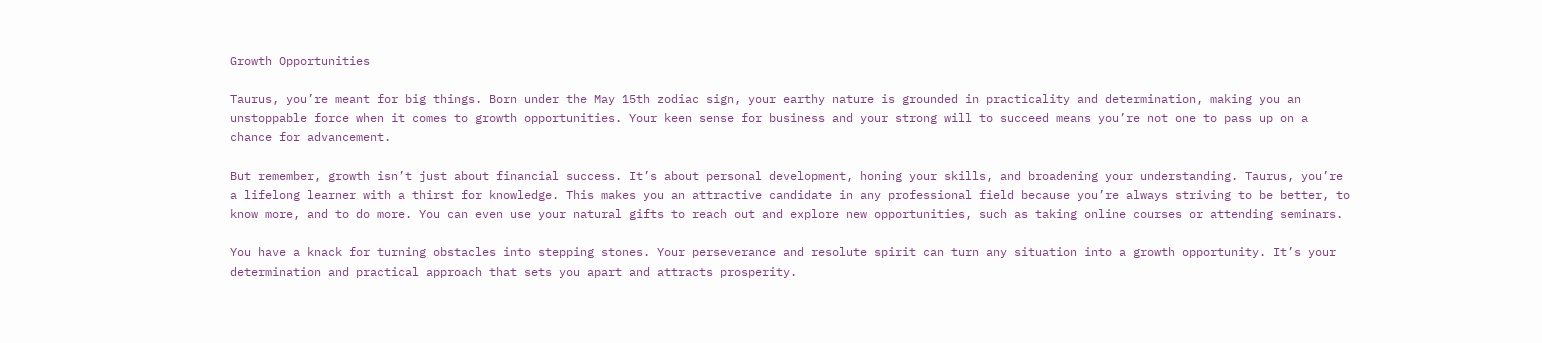Growth Opportunities

Taurus, you’re meant for big things. Born under the May 15th zodiac sign, your earthy nature is grounded in practicality and determination, making you an unstoppable force when it comes to growth opportunities. Your keen sense for business and your strong will to succeed means you’re not one to pass up on a chance for advancement.

But remember, growth isn’t just about financial success. It’s about personal development, honing your skills, and broadening your understanding. Taurus, you’re a lifelong learner with a thirst for knowledge. This makes you an attractive candidate in any professional field because you’re always striving to be better, to know more, and to do more. You can even use your natural gifts to reach out and explore new opportunities, such as taking online courses or attending seminars.

You have a knack for turning obstacles into stepping stones. Your perseverance and resolute spirit can turn any situation into a growth opportunity. It’s your determination and practical approach that sets you apart and attracts prosperity.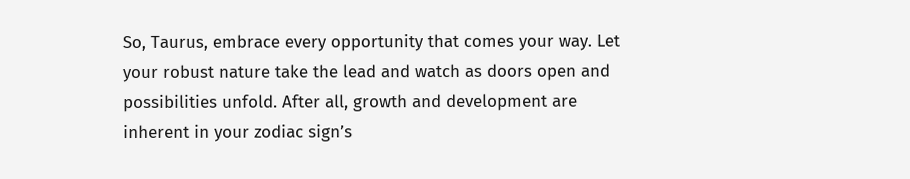So, Taurus, embrace every opportunity that comes your way. Let your robust nature take the lead and watch as doors open and possibilities unfold. After all, growth and development are inherent in your zodiac sign’s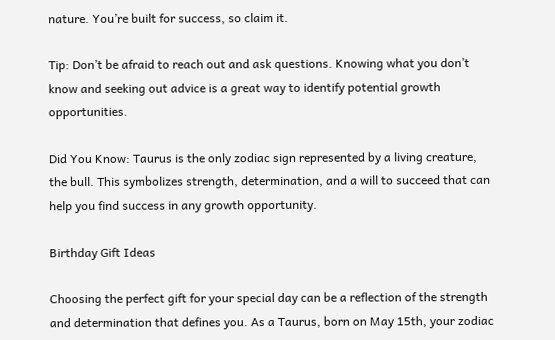nature. You’re built for success, so claim it.

Tip: Don’t be afraid to reach out and ask questions. Knowing what you don’t know and seeking out advice is a great way to identify potential growth opportunities.

Did You Know: Taurus is the only zodiac sign represented by a living creature, the bull. This symbolizes strength, determination, and a will to succeed that can help you find success in any growth opportunity.

Birthday Gift Ideas

Choosing the perfect gift for your special day can be a reflection of the strength and determination that defines you. As a Taurus, born on May 15th, your zodiac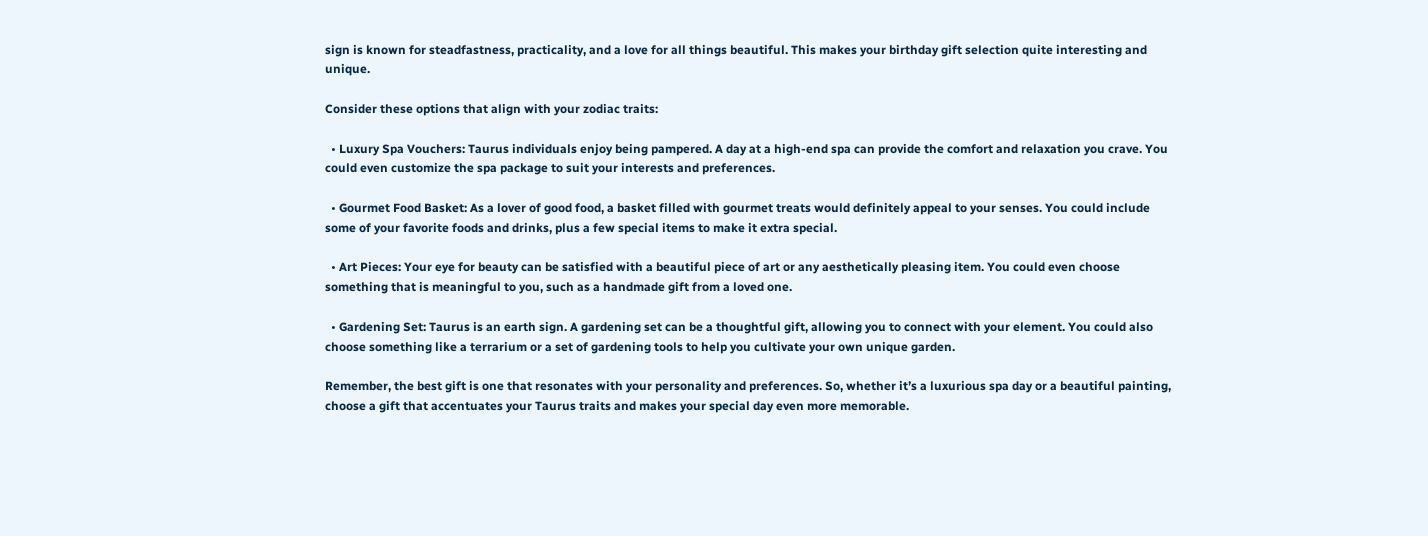sign is known for steadfastness, practicality, and a love for all things beautiful. This makes your birthday gift selection quite interesting and unique.

Consider these options that align with your zodiac traits:

  • Luxury Spa Vouchers: Taurus individuals enjoy being pampered. A day at a high-end spa can provide the comfort and relaxation you crave. You could even customize the spa package to suit your interests and preferences.

  • Gourmet Food Basket: As a lover of good food, a basket filled with gourmet treats would definitely appeal to your senses. You could include some of your favorite foods and drinks, plus a few special items to make it extra special.

  • Art Pieces: Your eye for beauty can be satisfied with a beautiful piece of art or any aesthetically pleasing item. You could even choose something that is meaningful to you, such as a handmade gift from a loved one.

  • Gardening Set: Taurus is an earth sign. A gardening set can be a thoughtful gift, allowing you to connect with your element. You could also choose something like a terrarium or a set of gardening tools to help you cultivate your own unique garden.

Remember, the best gift is one that resonates with your personality and preferences. So, whether it’s a luxurious spa day or a beautiful painting, choose a gift that accentuates your Taurus traits and makes your special day even more memorable.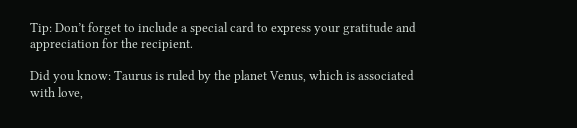Tip: Don’t forget to include a special card to express your gratitude and appreciation for the recipient.

Did you know: Taurus is ruled by the planet Venus, which is associated with love,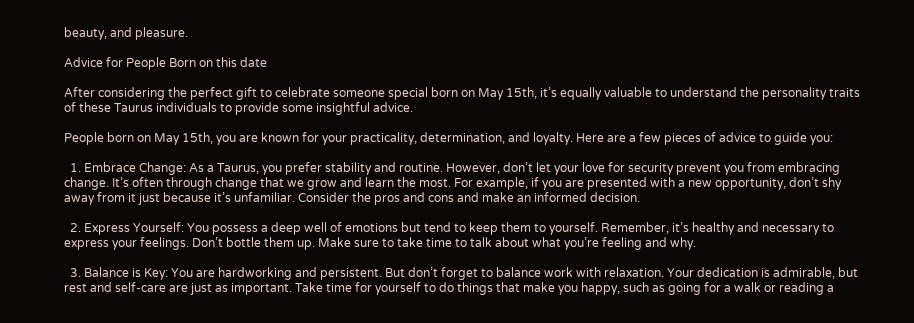beauty, and pleasure.

Advice for People Born on this date

After considering the perfect gift to celebrate someone special born on May 15th, it’s equally valuable to understand the personality traits of these Taurus individuals to provide some insightful advice.

People born on May 15th, you are known for your practicality, determination, and loyalty. Here are a few pieces of advice to guide you:

  1. Embrace Change: As a Taurus, you prefer stability and routine. However, don’t let your love for security prevent you from embracing change. It’s often through change that we grow and learn the most. For example, if you are presented with a new opportunity, don’t shy away from it just because it’s unfamiliar. Consider the pros and cons and make an informed decision.

  2. Express Yourself: You possess a deep well of emotions but tend to keep them to yourself. Remember, it’s healthy and necessary to express your feelings. Don’t bottle them up. Make sure to take time to talk about what you’re feeling and why.

  3. Balance is Key: You are hardworking and persistent. But don’t forget to balance work with relaxation. Your dedication is admirable, but rest and self-care are just as important. Take time for yourself to do things that make you happy, such as going for a walk or reading a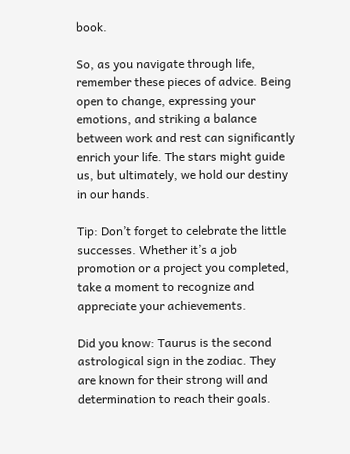book.

So, as you navigate through life, remember these pieces of advice. Being open to change, expressing your emotions, and striking a balance between work and rest can significantly enrich your life. The stars might guide us, but ultimately, we hold our destiny in our hands.

Tip: Don’t forget to celebrate the little successes. Whether it’s a job promotion or a project you completed, take a moment to recognize and appreciate your achievements.

Did you know: Taurus is the second astrological sign in the zodiac. They are known for their strong will and determination to reach their goals.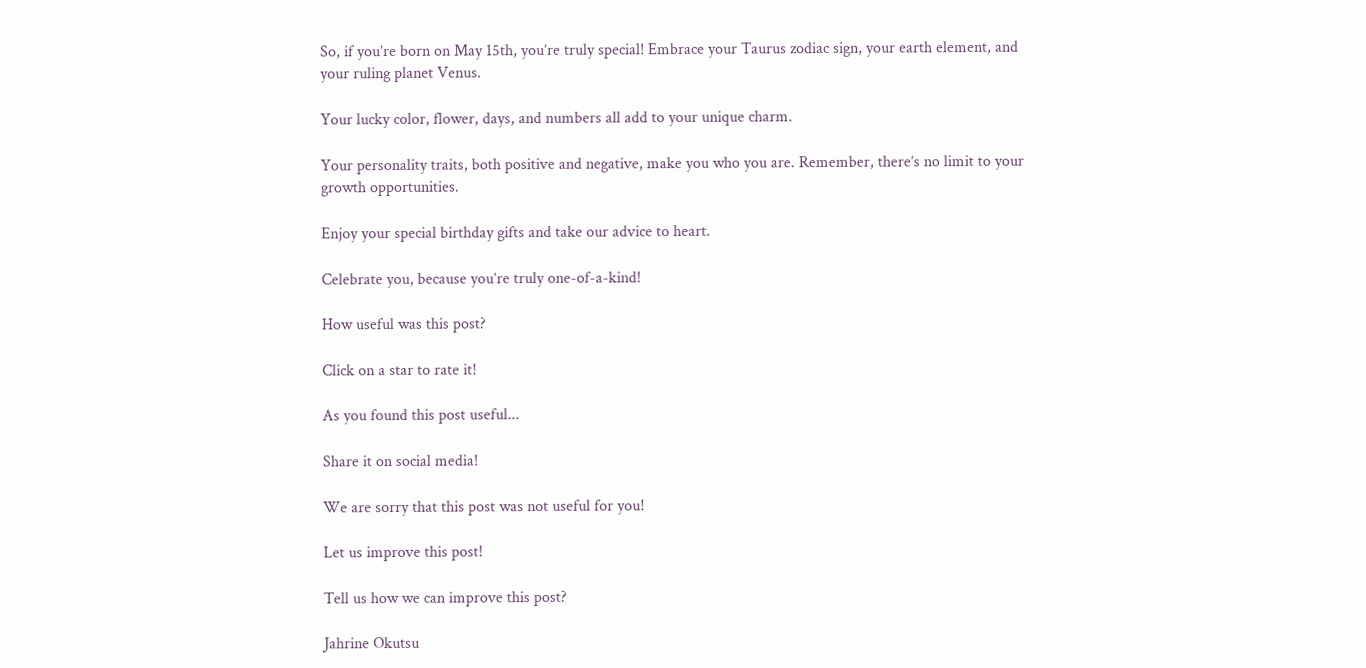So, if you’re born on May 15th, you’re truly special! Embrace your Taurus zodiac sign, your earth element, and your ruling planet Venus.

Your lucky color, flower, days, and numbers all add to your unique charm.

Your personality traits, both positive and negative, make you who you are. Remember, there’s no limit to your growth opportunities.

Enjoy your special birthday gifts and take our advice to heart.

Celebrate you, because you’re truly one-of-a-kind!

How useful was this post?

Click on a star to rate it!

As you found this post useful...

Share it on social media!

We are sorry that this post was not useful for you!

Let us improve this post!

Tell us how we can improve this post?

Jahrine Okutsu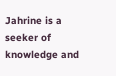Jahrine is a seeker of knowledge and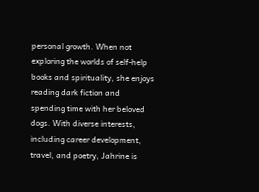personal growth. When not exploring the worlds of self-help books and spirituality, she enjoys reading dark fiction and spending time with her beloved dogs. With diverse interests, including career development, travel, and poetry, Jahrine is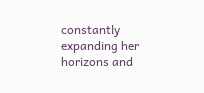constantly expanding her horizons and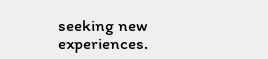seeking new experiences.